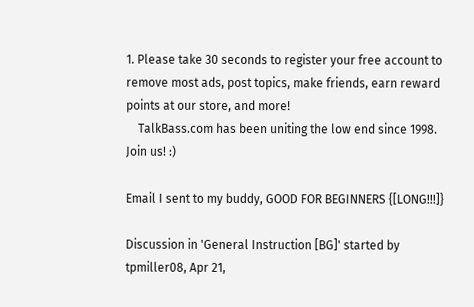1. Please take 30 seconds to register your free account to remove most ads, post topics, make friends, earn reward points at our store, and more!
    TalkBass.com has been uniting the low end since 1998.  Join us! :)

Email I sent to my buddy, GOOD FOR BEGINNERS {[LONG!!!]}

Discussion in 'General Instruction [BG]' started by tpmiller08, Apr 21,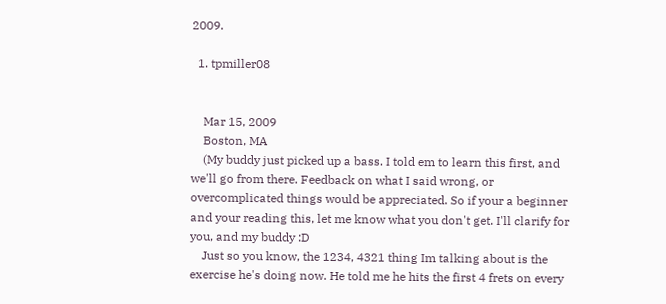2009.

  1. tpmiller08


    Mar 15, 2009
    Boston, MA
    (My buddy just picked up a bass. I told em to learn this first, and we'll go from there. Feedback on what I said wrong, or overcomplicated things would be appreciated. So if your a beginner and your reading this, let me know what you don't get. I'll clarify for you, and my buddy :D
    Just so you know, the 1234, 4321 thing Im talking about is the exercise he's doing now. He told me he hits the first 4 frets on every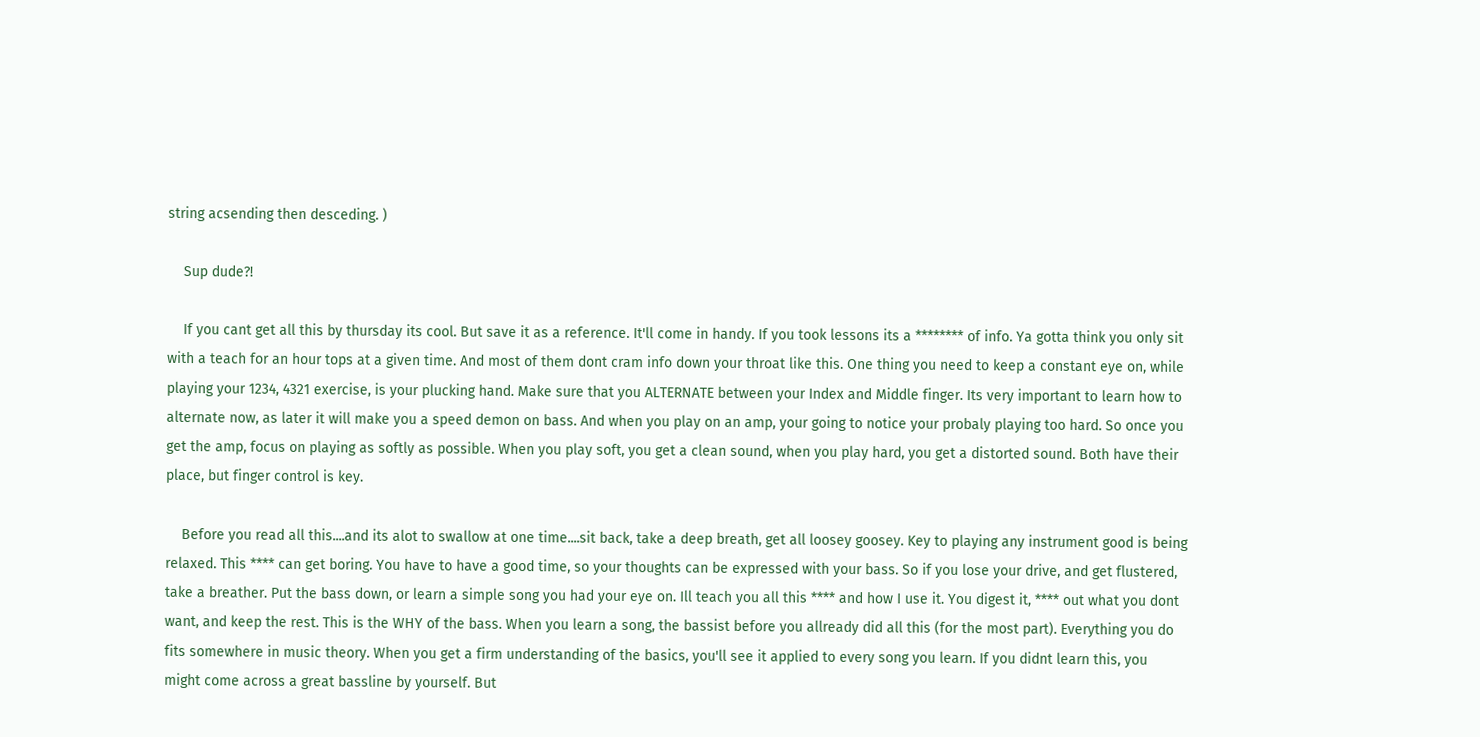string acsending then desceding. )

    Sup dude?!

    If you cant get all this by thursday its cool. But save it as a reference. It'll come in handy. If you took lessons its a ******** of info. Ya gotta think you only sit with a teach for an hour tops at a given time. And most of them dont cram info down your throat like this. One thing you need to keep a constant eye on, while playing your 1234, 4321 exercise, is your plucking hand. Make sure that you ALTERNATE between your Index and Middle finger. Its very important to learn how to alternate now, as later it will make you a speed demon on bass. And when you play on an amp, your going to notice your probaly playing too hard. So once you get the amp, focus on playing as softly as possible. When you play soft, you get a clean sound, when you play hard, you get a distorted sound. Both have their place, but finger control is key.

    Before you read all this....and its alot to swallow at one time....sit back, take a deep breath, get all loosey goosey. Key to playing any instrument good is being relaxed. This **** can get boring. You have to have a good time, so your thoughts can be expressed with your bass. So if you lose your drive, and get flustered, take a breather. Put the bass down, or learn a simple song you had your eye on. Ill teach you all this **** and how I use it. You digest it, **** out what you dont want, and keep the rest. This is the WHY of the bass. When you learn a song, the bassist before you allready did all this (for the most part). Everything you do fits somewhere in music theory. When you get a firm understanding of the basics, you'll see it applied to every song you learn. If you didnt learn this, you might come across a great bassline by yourself. But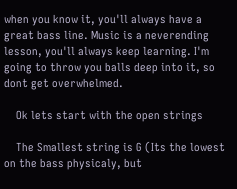when you know it, you'll always have a great bass line. Music is a neverending lesson, you'll always keep learning. I'm going to throw you balls deep into it, so dont get overwhelmed.

    Ok lets start with the open strings

    The Smallest string is G (Its the lowest on the bass physicaly, but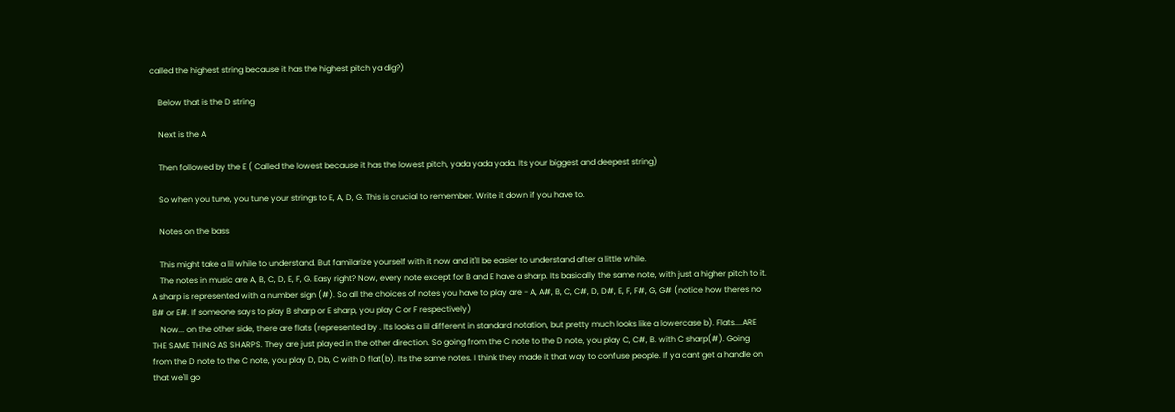called the highest string because it has the highest pitch ya dig?)

    Below that is the D string

    Next is the A

    Then followed by the E ( Called the lowest because it has the lowest pitch, yada yada yada. Its your biggest and deepest string)

    So when you tune, you tune your strings to E, A, D, G. This is crucial to remember. Write it down if you have to.

    Notes on the bass

    This might take a lil while to understand. But familarize yourself with it now and it'll be easier to understand after a little while.
    The notes in music are A, B, C, D, E, F, G. Easy right? Now, every note except for B and E have a sharp. Its basically the same note, with just a higher pitch to it. A sharp is represented with a number sign (#). So all the choices of notes you have to play are - A, A#, B, C, C#, D, D#, E, F, F#, G, G# (notice how theres no B# or E#. If someone says to play B sharp or E sharp, you play C or F respectively)
    Now... on the other side, there are flats (represented by . Its looks a lil different in standard notation, but pretty much looks like a lowercase b). Flats....ARE THE SAME THING AS SHARPS. They are just played in the other direction. So going from the C note to the D note, you play C, C#, B. with C sharp(#). Going from the D note to the C note, you play D, Db, C with D flat(b). Its the same notes. I think they made it that way to confuse people. If ya cant get a handle on that we'll go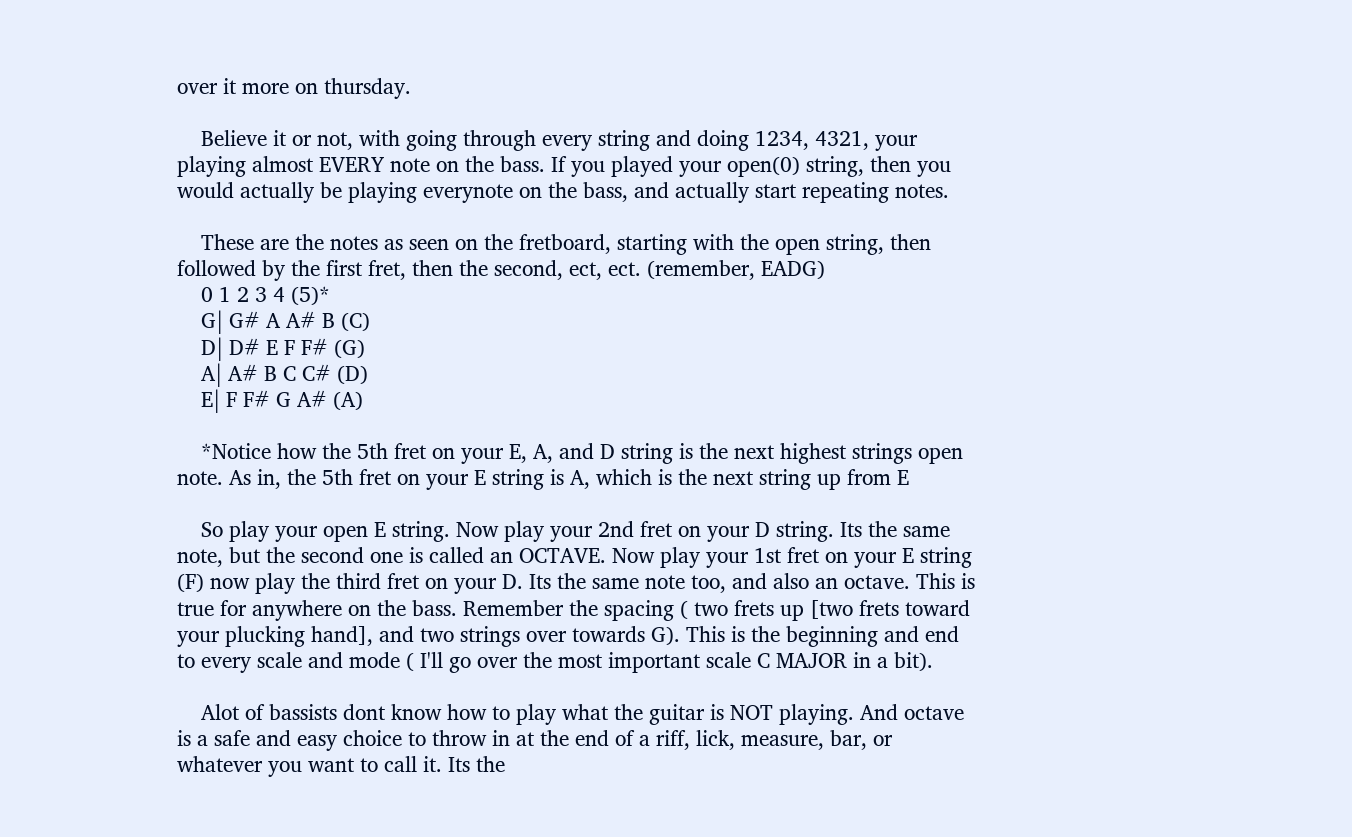over it more on thursday.

    Believe it or not, with going through every string and doing 1234, 4321, your playing almost EVERY note on the bass. If you played your open(0) string, then you would actually be playing everynote on the bass, and actually start repeating notes.

    These are the notes as seen on the fretboard, starting with the open string, then followed by the first fret, then the second, ect, ect. (remember, EADG)
    0 1 2 3 4 (5)*
    G| G# A A# B (C)
    D| D# E F F# (G)
    A| A# B C C# (D)
    E| F F# G A# (A)

    *Notice how the 5th fret on your E, A, and D string is the next highest strings open note. As in, the 5th fret on your E string is A, which is the next string up from E

    So play your open E string. Now play your 2nd fret on your D string. Its the same note, but the second one is called an OCTAVE. Now play your 1st fret on your E string (F) now play the third fret on your D. Its the same note too, and also an octave. This is true for anywhere on the bass. Remember the spacing ( two frets up [two frets toward your plucking hand], and two strings over towards G). This is the beginning and end to every scale and mode ( I'll go over the most important scale C MAJOR in a bit).

    Alot of bassists dont know how to play what the guitar is NOT playing. And octave is a safe and easy choice to throw in at the end of a riff, lick, measure, bar, or whatever you want to call it. Its the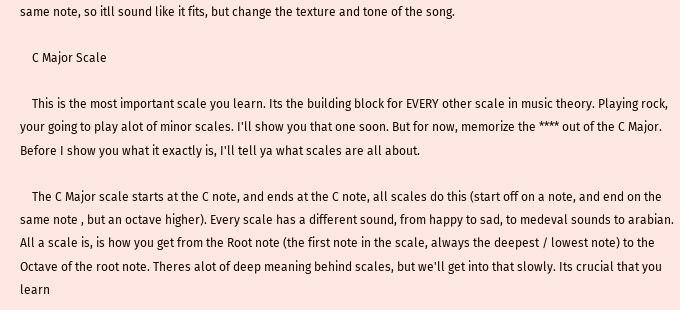same note, so itll sound like it fits, but change the texture and tone of the song.

    C Major Scale

    This is the most important scale you learn. Its the building block for EVERY other scale in music theory. Playing rock, your going to play alot of minor scales. I'll show you that one soon. But for now, memorize the **** out of the C Major. Before I show you what it exactly is, I'll tell ya what scales are all about.

    The C Major scale starts at the C note, and ends at the C note, all scales do this (start off on a note, and end on the same note , but an octave higher). Every scale has a different sound, from happy to sad, to medeval sounds to arabian. All a scale is, is how you get from the Root note (the first note in the scale, always the deepest / lowest note) to the Octave of the root note. Theres alot of deep meaning behind scales, but we'll get into that slowly. Its crucial that you learn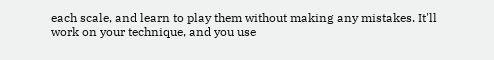each scale, and learn to play them without making any mistakes. It'll work on your technique, and you use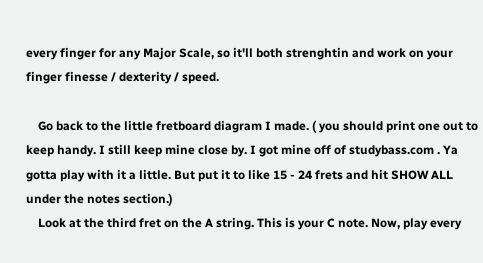every finger for any Major Scale, so it'll both strenghtin and work on your finger finesse / dexterity / speed.

    Go back to the little fretboard diagram I made. ( you should print one out to keep handy. I still keep mine close by. I got mine off of studybass.com . Ya gotta play with it a little. But put it to like 15 - 24 frets and hit SHOW ALL under the notes section.)
    Look at the third fret on the A string. This is your C note. Now, play every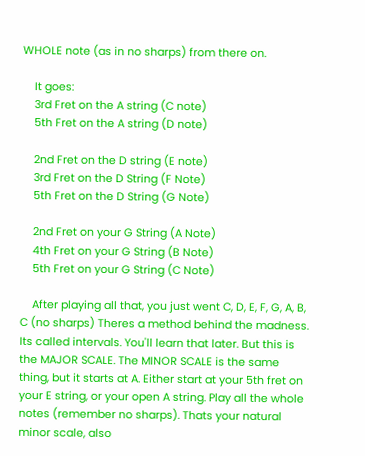WHOLE note (as in no sharps) from there on.

    It goes:
    3rd Fret on the A string (C note)
    5th Fret on the A string (D note)

    2nd Fret on the D string (E note)
    3rd Fret on the D String (F Note)
    5th Fret on the D String (G Note)

    2nd Fret on your G String (A Note)
    4th Fret on your G String (B Note)
    5th Fret on your G String (C Note)

    After playing all that, you just went C, D, E, F, G, A, B, C (no sharps) Theres a method behind the madness. Its called intervals. You'll learn that later. But this is the MAJOR SCALE. The MINOR SCALE is the same thing, but it starts at A. Either start at your 5th fret on your E string, or your open A string. Play all the whole notes (remember no sharps). Thats your natural minor scale, also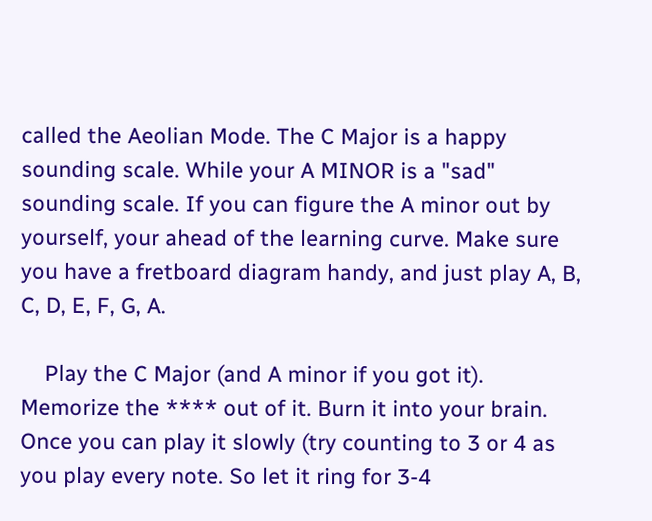called the Aeolian Mode. The C Major is a happy sounding scale. While your A MINOR is a "sad" sounding scale. If you can figure the A minor out by yourself, your ahead of the learning curve. Make sure you have a fretboard diagram handy, and just play A, B, C, D, E, F, G, A.

    Play the C Major (and A minor if you got it). Memorize the **** out of it. Burn it into your brain. Once you can play it slowly (try counting to 3 or 4 as you play every note. So let it ring for 3-4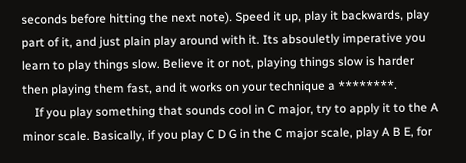seconds before hitting the next note). Speed it up, play it backwards, play part of it, and just plain play around with it. Its absouletly imperative you learn to play things slow. Believe it or not, playing things slow is harder then playing them fast, and it works on your technique a ********.
    If you play something that sounds cool in C major, try to apply it to the A minor scale. Basically, if you play C D G in the C major scale, play A B E, for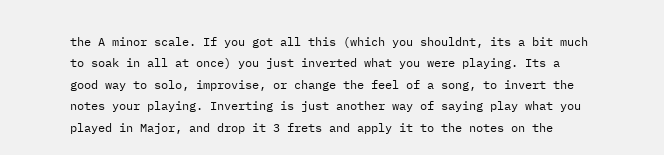the A minor scale. If you got all this (which you shouldnt, its a bit much to soak in all at once) you just inverted what you were playing. Its a good way to solo, improvise, or change the feel of a song, to invert the notes your playing. Inverting is just another way of saying play what you played in Major, and drop it 3 frets and apply it to the notes on the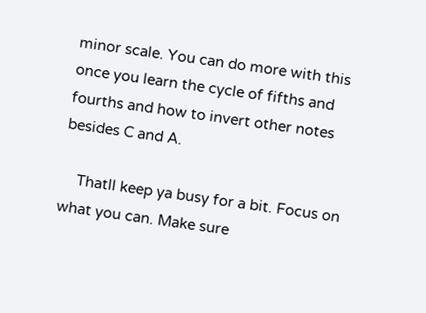minor scale. You can do more with this once you learn the cycle of fifths and fourths and how to invert other notes besides C and A.

    Thatll keep ya busy for a bit. Focus on what you can. Make sure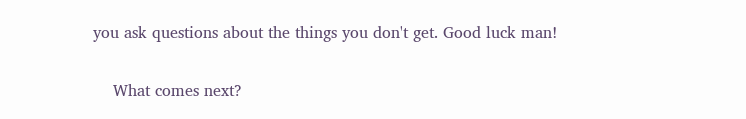you ask questions about the things you don't get. Good luck man!


    What comes next?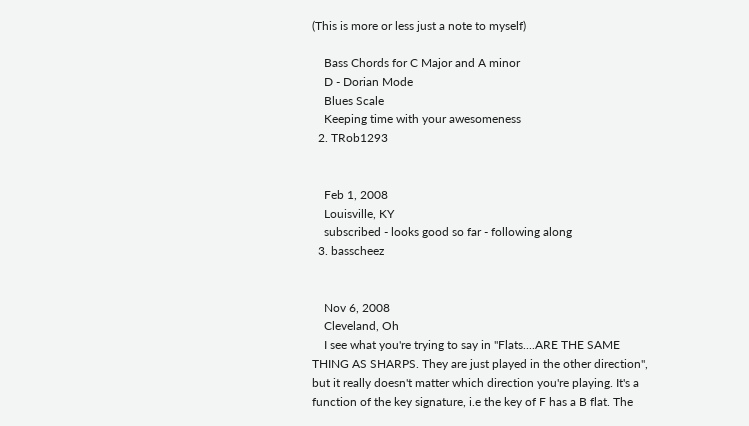(This is more or less just a note to myself)

    Bass Chords for C Major and A minor
    D - Dorian Mode
    Blues Scale
    Keeping time with your awesomeness
  2. TRob1293


    Feb 1, 2008
    Louisville, KY
    subscribed - looks good so far - following along
  3. basscheez


    Nov 6, 2008
    Cleveland, Oh
    I see what you're trying to say in "Flats....ARE THE SAME THING AS SHARPS. They are just played in the other direction", but it really doesn't matter which direction you're playing. It's a function of the key signature, i.e the key of F has a B flat. The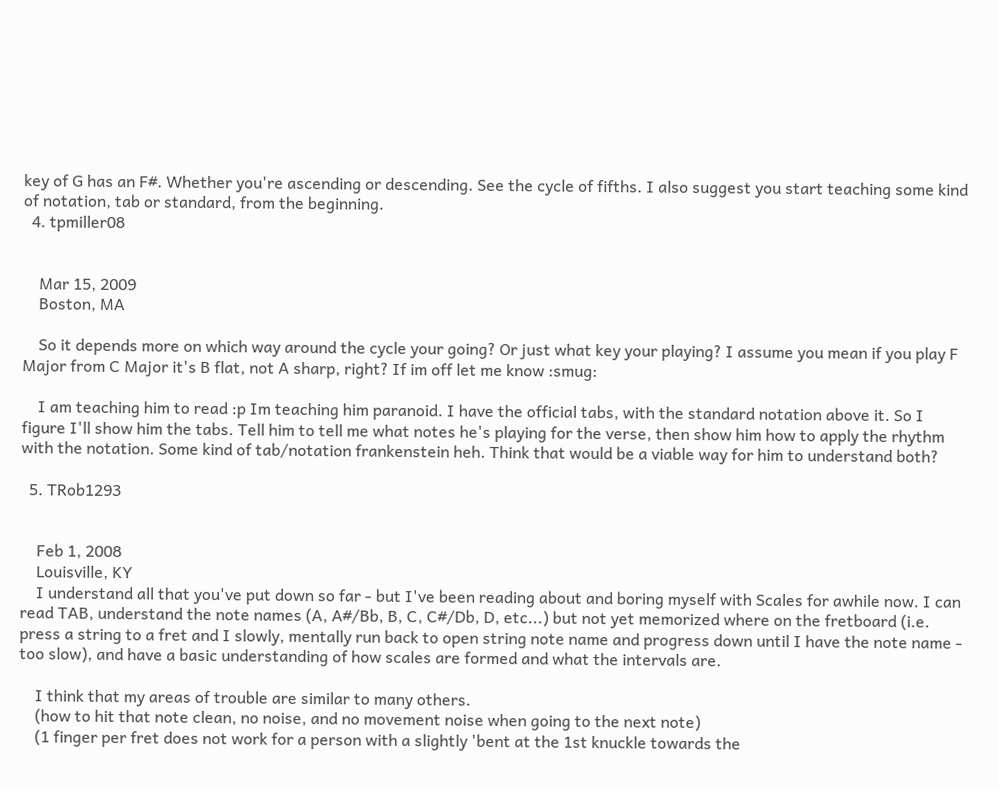key of G has an F#. Whether you're ascending or descending. See the cycle of fifths. I also suggest you start teaching some kind of notation, tab or standard, from the beginning.
  4. tpmiller08


    Mar 15, 2009
    Boston, MA

    So it depends more on which way around the cycle your going? Or just what key your playing? I assume you mean if you play F Major from C Major it's B flat, not A sharp, right? If im off let me know :smug:

    I am teaching him to read :p Im teaching him paranoid. I have the official tabs, with the standard notation above it. So I figure I'll show him the tabs. Tell him to tell me what notes he's playing for the verse, then show him how to apply the rhythm with the notation. Some kind of tab/notation frankenstein heh. Think that would be a viable way for him to understand both?

  5. TRob1293


    Feb 1, 2008
    Louisville, KY
    I understand all that you've put down so far - but I've been reading about and boring myself with Scales for awhile now. I can read TAB, understand the note names (A, A#/Bb, B, C, C#/Db, D, etc...) but not yet memorized where on the fretboard (i.e. press a string to a fret and I slowly, mentally run back to open string note name and progress down until I have the note name - too slow), and have a basic understanding of how scales are formed and what the intervals are.

    I think that my areas of trouble are similar to many others.
    (how to hit that note clean, no noise, and no movement noise when going to the next note)
    (1 finger per fret does not work for a person with a slightly 'bent at the 1st knuckle towards the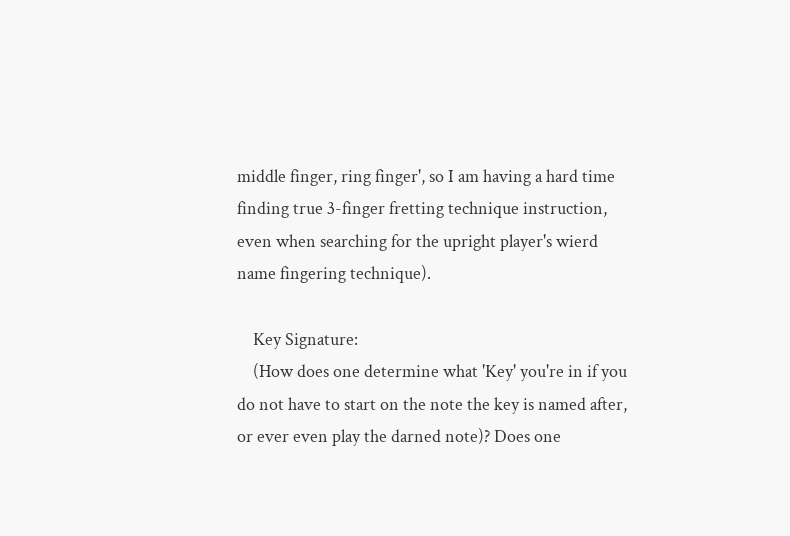middle finger, ring finger', so I am having a hard time finding true 3-finger fretting technique instruction, even when searching for the upright player's wierd name fingering technique).

    Key Signature:
    (How does one determine what 'Key' you're in if you do not have to start on the note the key is named after, or ever even play the darned note)? Does one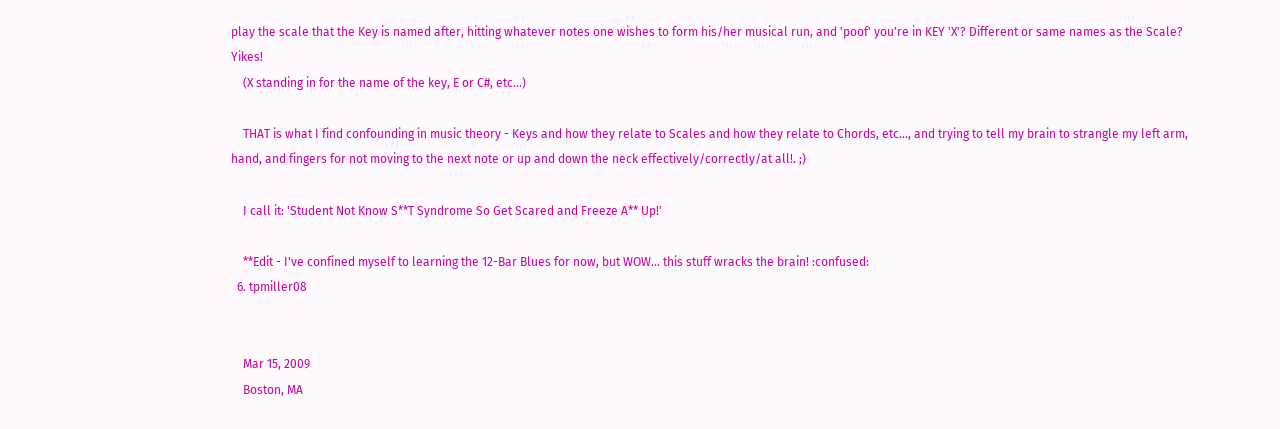play the scale that the Key is named after, hitting whatever notes one wishes to form his/her musical run, and 'poof' you're in KEY 'X'? Different or same names as the Scale? Yikes!
    (X standing in for the name of the key, E or C#, etc...)

    THAT is what I find confounding in music theory - Keys and how they relate to Scales and how they relate to Chords, etc..., and trying to tell my brain to strangle my left arm, hand, and fingers for not moving to the next note or up and down the neck effectively/correctly/at all!. ;)

    I call it: 'Student Not Know S**T Syndrome So Get Scared and Freeze A** Up!'

    **Edit - I've confined myself to learning the 12-Bar Blues for now, but WOW... this stuff wracks the brain! :confused:
  6. tpmiller08


    Mar 15, 2009
    Boston, MA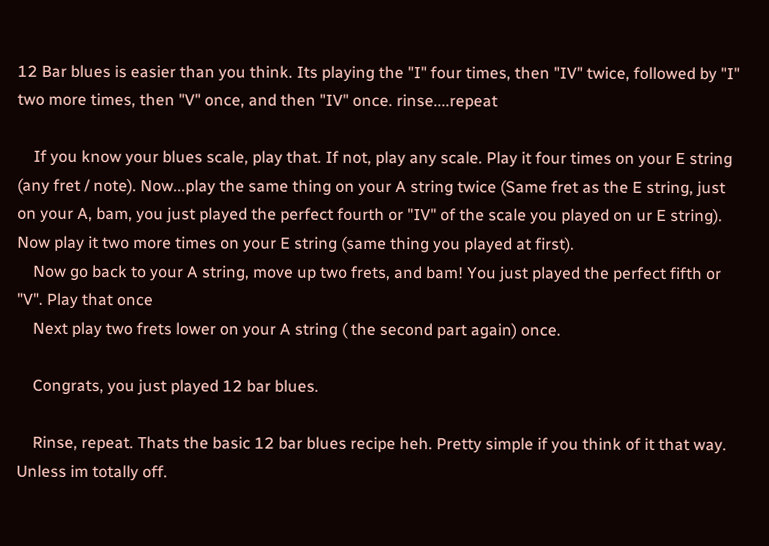12 Bar blues is easier than you think. Its playing the "I" four times, then "IV" twice, followed by "I" two more times, then "V" once, and then "IV" once. rinse....repeat

    If you know your blues scale, play that. If not, play any scale. Play it four times on your E string (any fret / note). Now...play the same thing on your A string twice (Same fret as the E string, just on your A, bam, you just played the perfect fourth or "IV" of the scale you played on ur E string). Now play it two more times on your E string (same thing you played at first).
    Now go back to your A string, move up two frets, and bam! You just played the perfect fifth or "V". Play that once
    Next play two frets lower on your A string ( the second part again) once.

    Congrats, you just played 12 bar blues.

    Rinse, repeat. Thats the basic 12 bar blues recipe heh. Pretty simple if you think of it that way. Unless im totally off.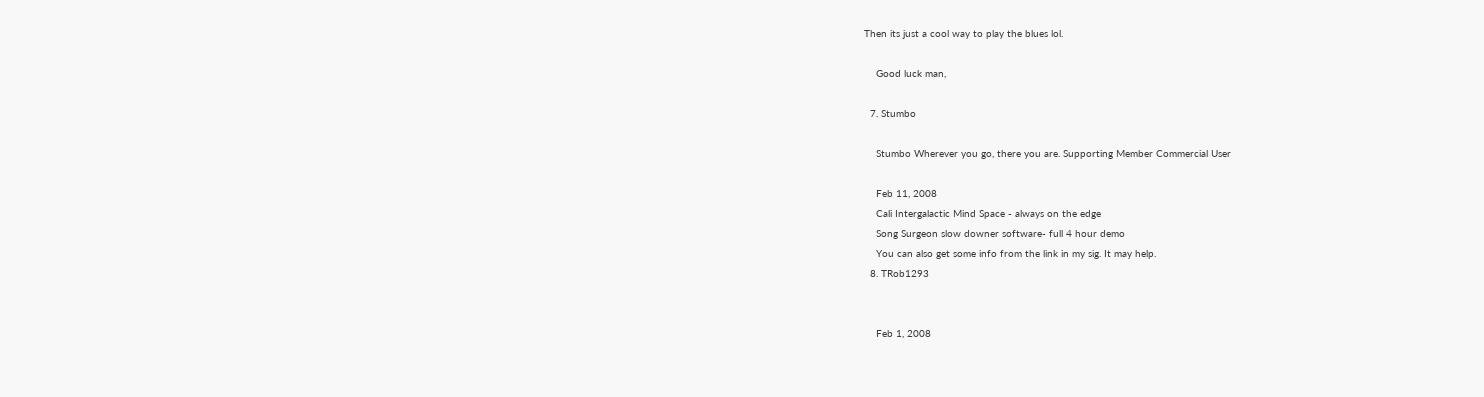Then its just a cool way to play the blues lol.

    Good luck man,

  7. Stumbo

    Stumbo Wherever you go, there you are. Supporting Member Commercial User

    Feb 11, 2008
    Cali Intergalactic Mind Space - always on the edge
    Song Surgeon slow downer software- full 4 hour demo
    You can also get some info from the link in my sig. It may help.
  8. TRob1293


    Feb 1, 2008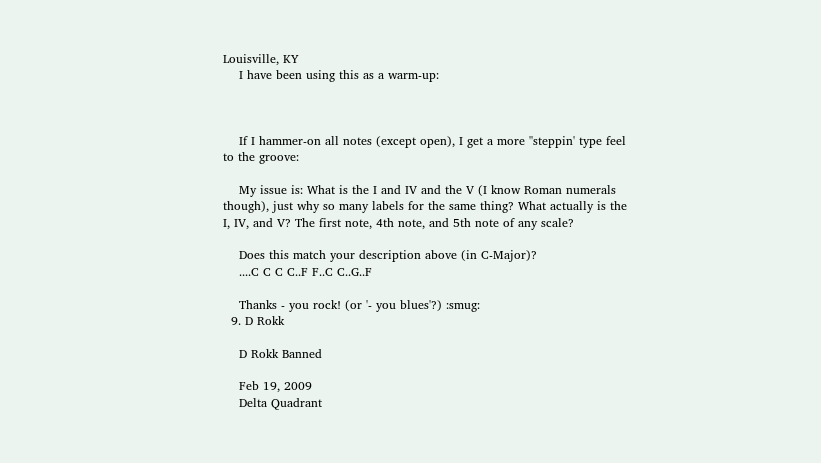Louisville, KY
    I have been using this as a warm-up:



    If I hammer-on all notes (except open), I get a more ''steppin' type feel to the groove:

    My issue is: What is the I and IV and the V (I know Roman numerals though), just why so many labels for the same thing? What actually is the I, IV, and V? The first note, 4th note, and 5th note of any scale?

    Does this match your description above (in C-Major)?
    ....C C C C..F F..C C..G..F

    Thanks - you rock! (or '- you blues'?) :smug:
  9. D Rokk

    D Rokk Banned

    Feb 19, 2009
    Delta Quadrant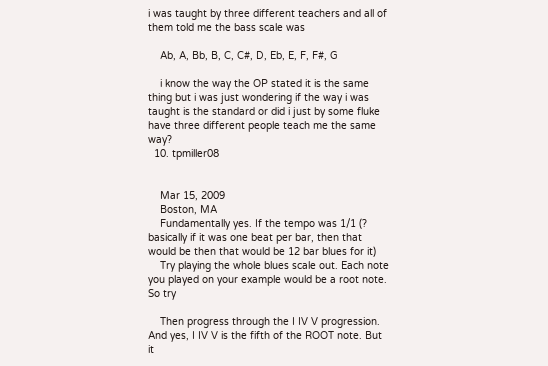i was taught by three different teachers and all of them told me the bass scale was

    Ab, A, Bb, B, C, C#, D, Eb, E, F, F#, G

    i know the way the OP stated it is the same thing but i was just wondering if the way i was taught is the standard or did i just by some fluke have three different people teach me the same way?
  10. tpmiller08


    Mar 15, 2009
    Boston, MA
    Fundamentally yes. If the tempo was 1/1 (? basically if it was one beat per bar, then that would be then that would be 12 bar blues for it)
    Try playing the whole blues scale out. Each note you played on your example would be a root note. So try

    Then progress through the I IV V progression. And yes, I IV V is the fifth of the ROOT note. But it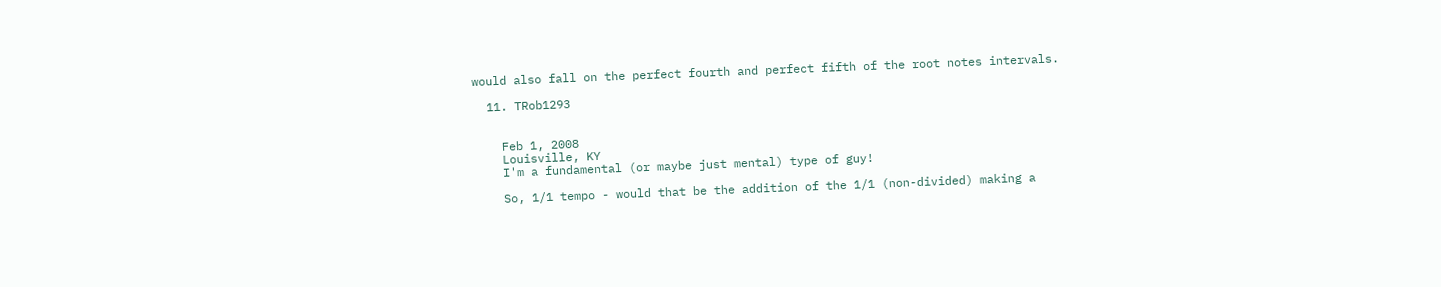would also fall on the perfect fourth and perfect fifth of the root notes intervals.

  11. TRob1293


    Feb 1, 2008
    Louisville, KY
    I'm a fundamental (or maybe just mental) type of guy!

    So, 1/1 tempo - would that be the addition of the 1/1 (non-divided) making a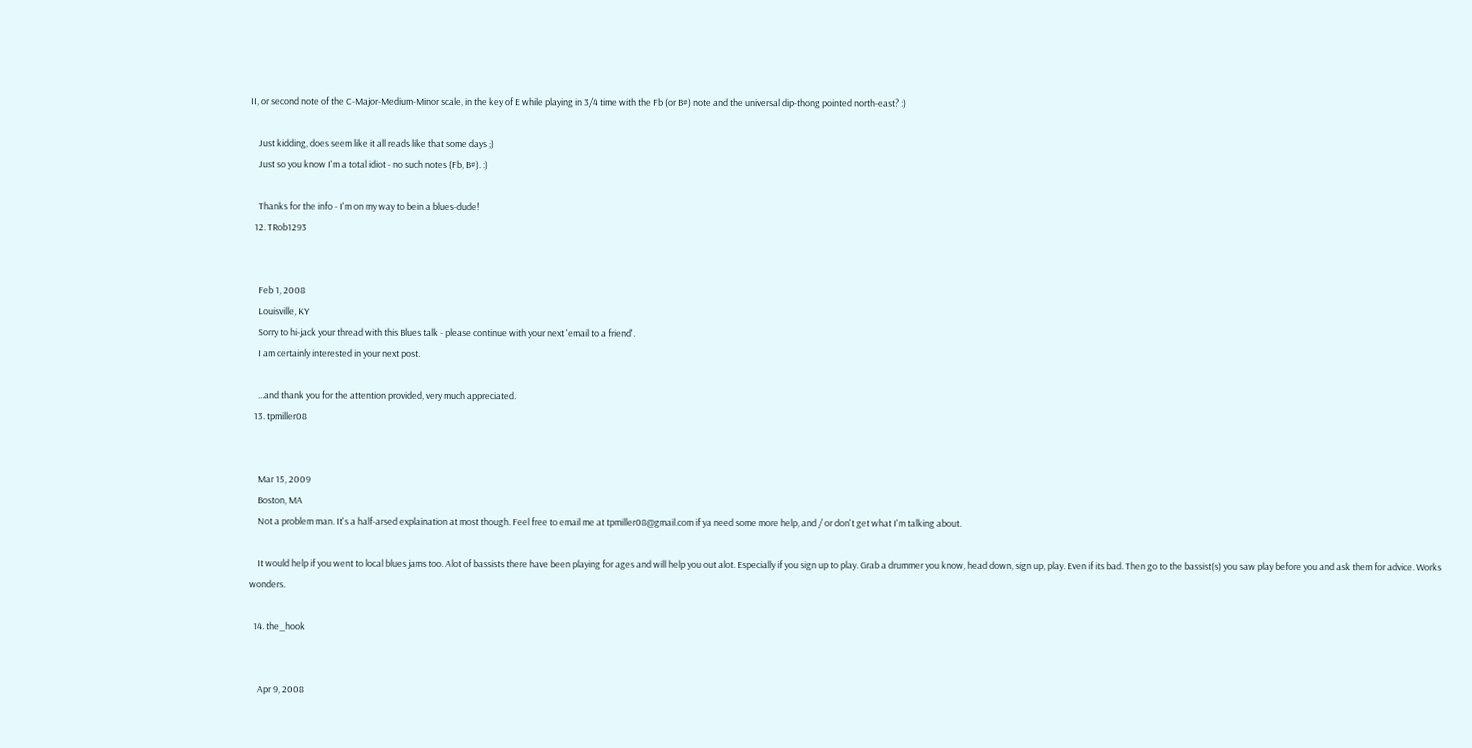II, or second note of the C-Major-Medium-Minor scale, in the key of E while playing in 3/4 time with the Fb (or B#) note and the universal dip-thong pointed north-east? :)

    Just kidding, does seem like it all reads like that some days ;)
    Just so you know I'm a total idiot - no such notes (Fb, B#). :)

    Thanks for the info - I'm on my way to bein a blues-dude!
  12. TRob1293


    Feb 1, 2008
    Louisville, KY
    Sorry to hi-jack your thread with this Blues talk - please continue with your next 'email to a friend'.
    I am certainly interested in your next post.

    ...and thank you for the attention provided, very much appreciated.
  13. tpmiller08


    Mar 15, 2009
    Boston, MA
    Not a problem man. It's a half-arsed explaination at most though. Feel free to email me at tpmiller08@gmail.com if ya need some more help, and / or don't get what I'm talking about.

    It would help if you went to local blues jams too. Alot of bassists there have been playing for ages and will help you out alot. Especially if you sign up to play. Grab a drummer you know, head down, sign up, play. Even if its bad. Then go to the bassist(s) you saw play before you and ask them for advice. Works wonders.

  14. the_hook


    Apr 9, 2008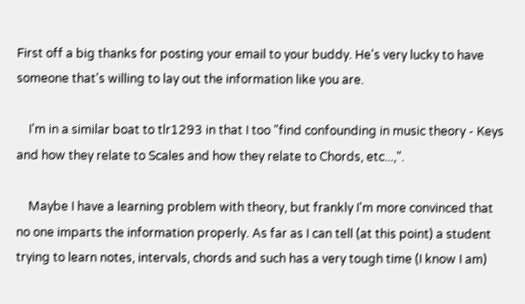First off a big thanks for posting your email to your buddy. He's very lucky to have someone that's willing to lay out the information like you are.

    I'm in a similar boat to tlr1293 in that I too "find confounding in music theory - Keys and how they relate to Scales and how they relate to Chords, etc...,".

    Maybe I have a learning problem with theory, but frankly I'm more convinced that no one imparts the information properly. As far as I can tell (at this point) a student trying to learn notes, intervals, chords and such has a very tough time (I know I am)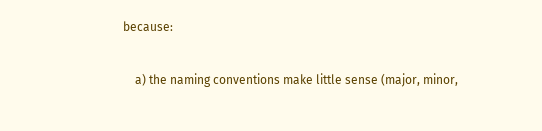because:

    a) the naming conventions make little sense (major, minor,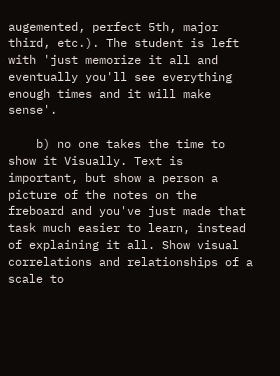augemented, perfect 5th, major third, etc.). The student is left with 'just memorize it all and eventually you'll see everything enough times and it will make sense'.

    b) no one takes the time to show it Visually. Text is important, but show a person a picture of the notes on the freboard and you've just made that task much easier to learn, instead of explaining it all. Show visual correlations and relationships of a scale to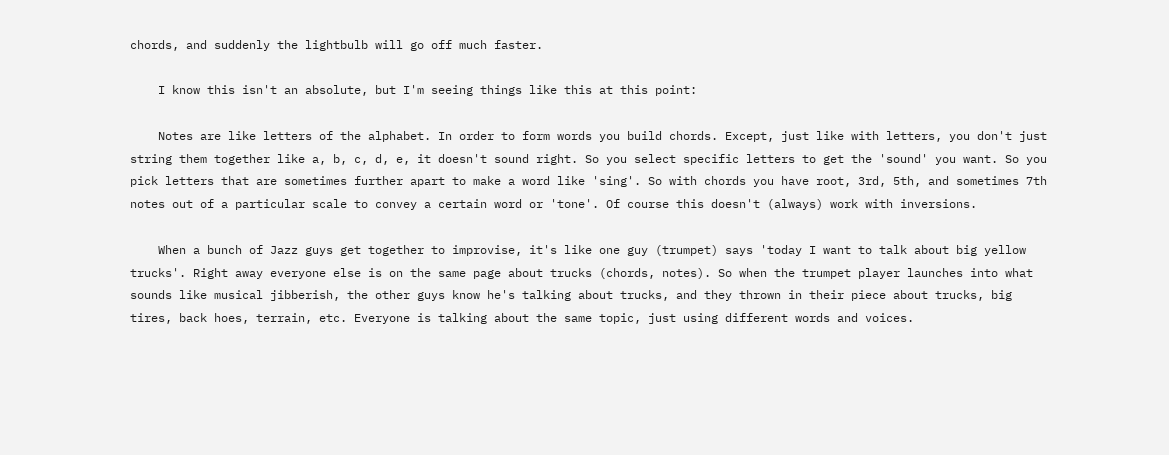chords, and suddenly the lightbulb will go off much faster.

    I know this isn't an absolute, but I'm seeing things like this at this point:

    Notes are like letters of the alphabet. In order to form words you build chords. Except, just like with letters, you don't just string them together like a, b, c, d, e, it doesn't sound right. So you select specific letters to get the 'sound' you want. So you pick letters that are sometimes further apart to make a word like 'sing'. So with chords you have root, 3rd, 5th, and sometimes 7th notes out of a particular scale to convey a certain word or 'tone'. Of course this doesn't (always) work with inversions.

    When a bunch of Jazz guys get together to improvise, it's like one guy (trumpet) says 'today I want to talk about big yellow trucks'. Right away everyone else is on the same page about trucks (chords, notes). So when the trumpet player launches into what sounds like musical jibberish, the other guys know he's talking about trucks, and they thrown in their piece about trucks, big tires, back hoes, terrain, etc. Everyone is talking about the same topic, just using different words and voices.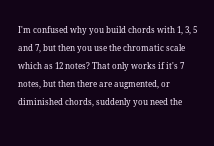I'm confused why you build chords with 1, 3, 5 and 7, but then you use the chromatic scale which as 12 notes? That only works if it's 7 notes, but then there are augmented, or diminished chords, suddenly you need the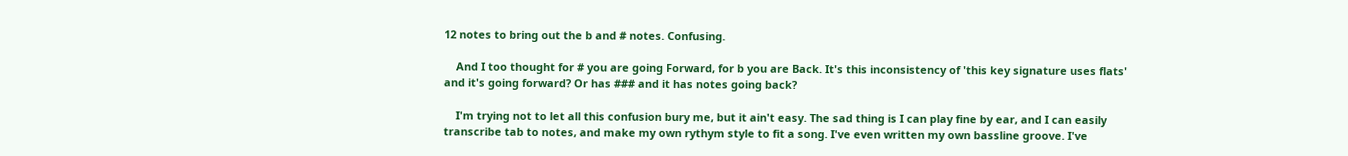12 notes to bring out the b and # notes. Confusing.

    And I too thought for # you are going Forward, for b you are Back. It's this inconsistency of 'this key signature uses flats' and it's going forward? Or has ### and it has notes going back?

    I'm trying not to let all this confusion bury me, but it ain't easy. The sad thing is I can play fine by ear, and I can easily transcribe tab to notes, and make my own rythym style to fit a song. I've even written my own bassline groove. I've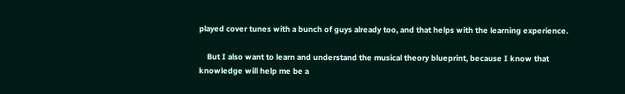played cover tunes with a bunch of guys already too, and that helps with the learning experience.

    But I also want to learn and understand the musical theory blueprint, because I know that knowledge will help me be a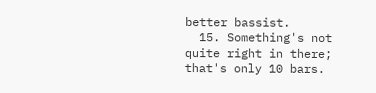better bassist.
  15. Something's not quite right in there; that's only 10 bars.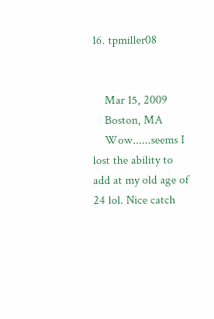16. tpmiller08


    Mar 15, 2009
    Boston, MA
    Wow......seems I lost the ability to add at my old age of 24 lol. Nice catch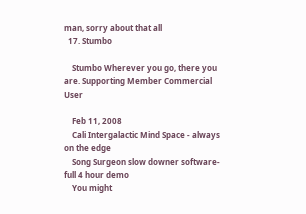man, sorry about that all
  17. Stumbo

    Stumbo Wherever you go, there you are. Supporting Member Commercial User

    Feb 11, 2008
    Cali Intergalactic Mind Space - always on the edge
    Song Surgeon slow downer software- full 4 hour demo
    You might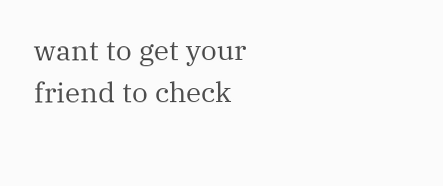want to get your friend to check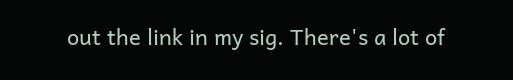out the link in my sig. There's a lot of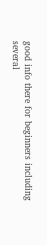good info there for beginners including several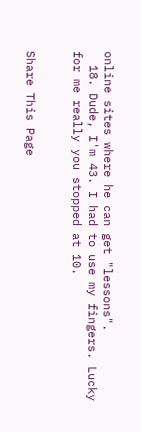online sites where he can get "lessons".
  18. Dude, I'm 43. I had to use my fingers. Lucky for me really you stopped at 10.


Share This Page